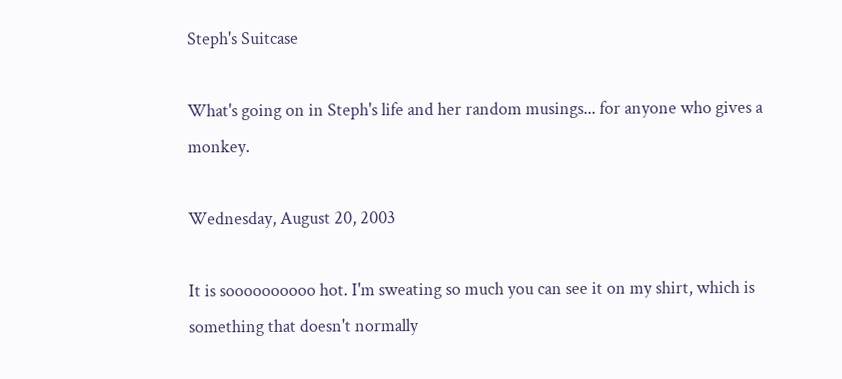Steph's Suitcase

What's going on in Steph's life and her random musings... for anyone who gives a monkey.

Wednesday, August 20, 2003

It is soooooooooo hot. I'm sweating so much you can see it on my shirt, which is something that doesn't normally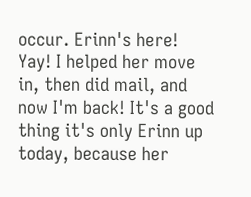occur. Erinn's here! Yay! I helped her move in, then did mail, and now I'm back! It's a good thing it's only Erinn up today, because her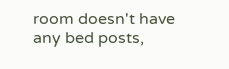room doesn't have any bed posts,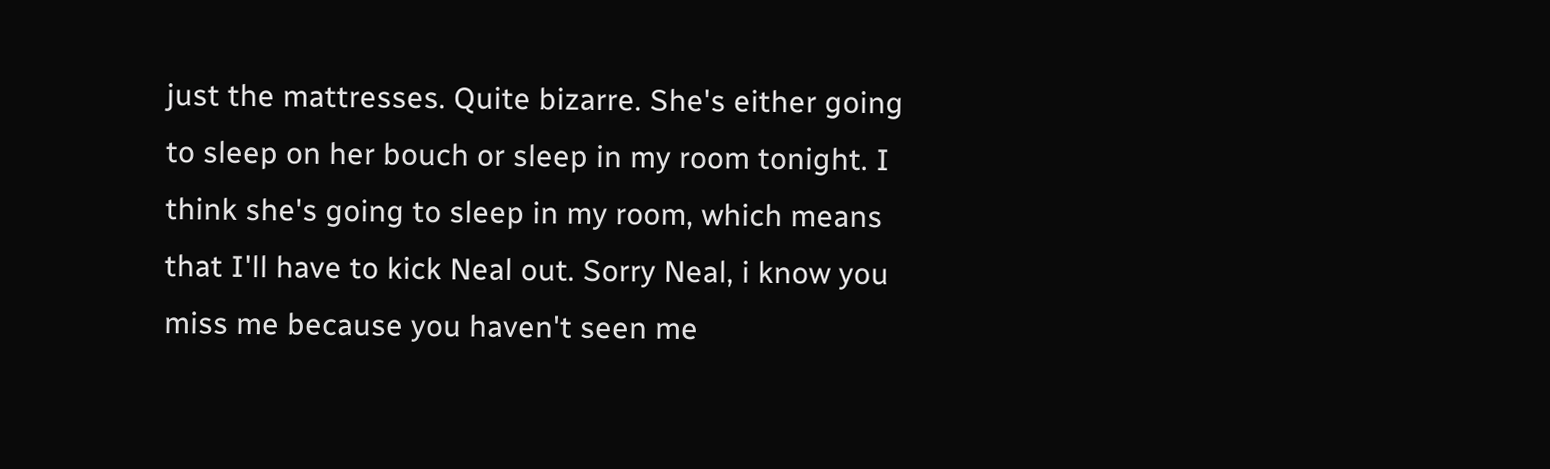just the mattresses. Quite bizarre. She's either going to sleep on her bouch or sleep in my room tonight. I think she's going to sleep in my room, which means that I'll have to kick Neal out. Sorry Neal, i know you miss me because you haven't seen me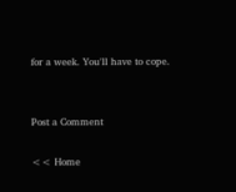for a week. You'll have to cope.


Post a Comment

<< Home